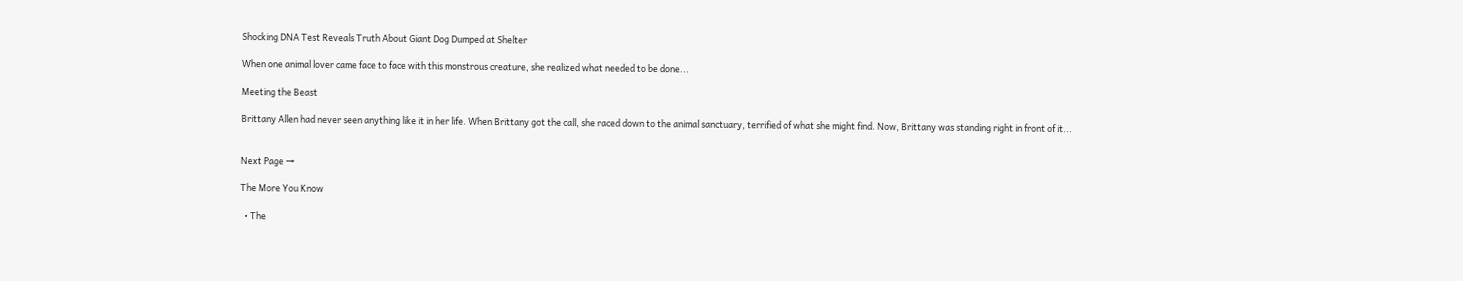Shocking DNA Test Reveals Truth About Giant Dog Dumped at Shelter

When one animal lover came face to face with this monstrous creature, she realized what needed to be done...

Meeting the Beast

Brittany Allen had never seen anything like it in her life. When Brittany got the call, she raced down to the animal sanctuary, terrified of what she might find. Now, Brittany was standing right in front of it...


Next Page →

The More You Know

  • The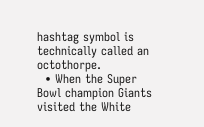hashtag symbol is technically called an octothorpe.
  • When the Super Bowl champion Giants visited the White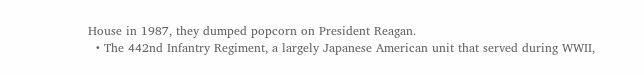House in 1987, they dumped popcorn on President Reagan.
  • The 442nd Infantry Regiment, a largely Japanese American unit that served during WWII,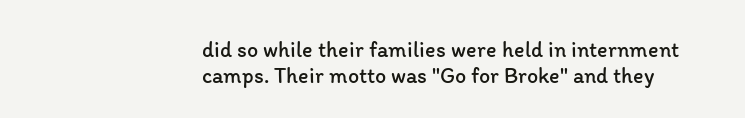did so while their families were held in internment camps. Their motto was "Go for Broke" and they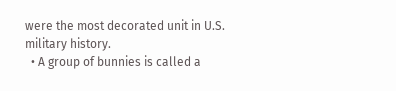were the most decorated unit in U.S. military history.
  • A group of bunnies is called a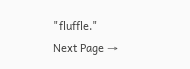"fluffle."
Next Page →